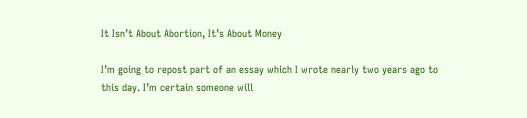It Isn’t About Abortion, It’s About Money

I’m going to repost part of an essay which I wrote nearly two years ago to this day. I’m certain someone will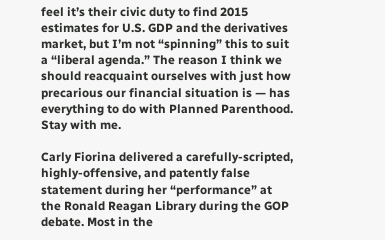feel it’s their civic duty to find 2015 estimates for U.S. GDP and the derivatives market, but I’m not “spinning” this to suit a “liberal agenda.” The reason I think we should reacquaint ourselves with just how precarious our financial situation is — has everything to do with Planned Parenthood. Stay with me.

Carly Fiorina delivered a carefully-scripted, highly-offensive, and patently false statement during her “performance” at the Ronald Reagan Library during the GOP debate. Most in the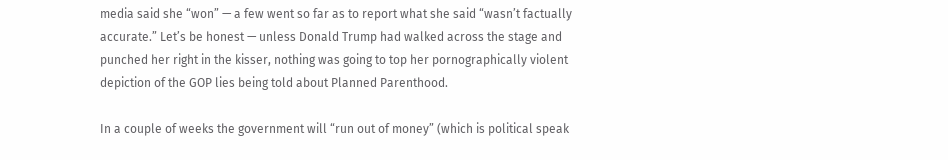media said she “won” — a few went so far as to report what she said “wasn’t factually accurate.” Let’s be honest — unless Donald Trump had walked across the stage and punched her right in the kisser, nothing was going to top her pornographically violent depiction of the GOP lies being told about Planned Parenthood.

In a couple of weeks the government will “run out of money” (which is political speak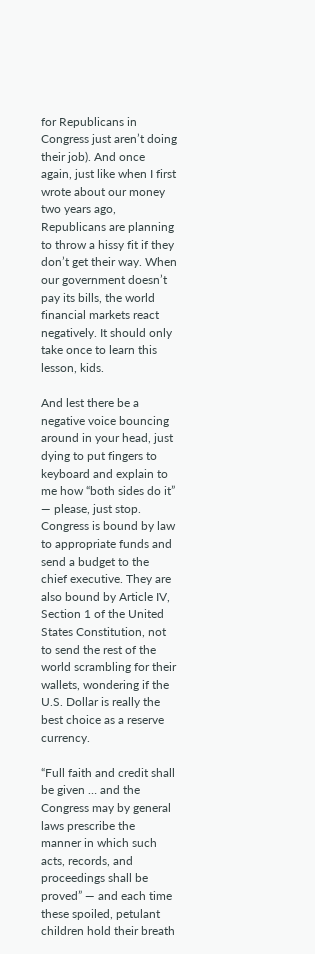for Republicans in Congress just aren’t doing their job). And once again, just like when I first wrote about our money two years ago, Republicans are planning to throw a hissy fit if they don’t get their way. When our government doesn’t pay its bills, the world financial markets react negatively. It should only take once to learn this lesson, kids.

And lest there be a negative voice bouncing around in your head, just dying to put fingers to keyboard and explain to me how “both sides do it” — please, just stop. Congress is bound by law to appropriate funds and send a budget to the chief executive. They are also bound by Article IV, Section 1 of the United States Constitution, not to send the rest of the world scrambling for their wallets, wondering if the U.S. Dollar is really the best choice as a reserve currency.

“Full faith and credit shall be given … and the Congress may by general laws prescribe the manner in which such acts, records, and proceedings shall be proved” — and each time these spoiled, petulant children hold their breath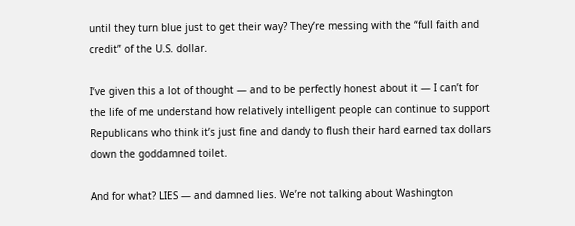until they turn blue just to get their way? They’re messing with the “full faith and credit” of the U.S. dollar.

I’ve given this a lot of thought — and to be perfectly honest about it — I can’t for the life of me understand how relatively intelligent people can continue to support Republicans who think it’s just fine and dandy to flush their hard earned tax dollars down the goddamned toilet.

And for what? LIES — and damned lies. We’re not talking about Washington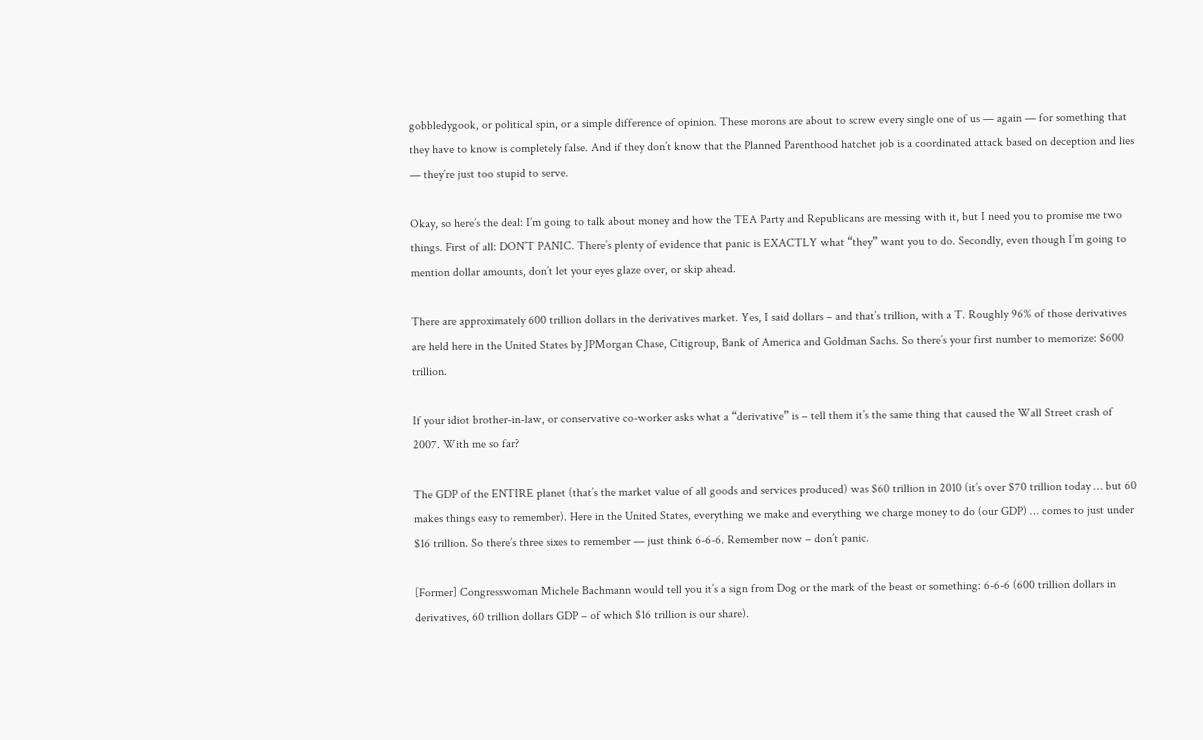gobbledygook, or political spin, or a simple difference of opinion. These morons are about to screw every single one of us — again — for something that they have to know is completely false. And if they don’t know that the Planned Parenthood hatchet job is a coordinated attack based on deception and lies — they’re just too stupid to serve.

Okay, so here’s the deal: I’m going to talk about money and how the TEA Party and Republicans are messing with it, but I need you to promise me two things. First of all: DON’T PANIC. There’s plenty of evidence that panic is EXACTLY what “they” want you to do. Secondly, even though I’m going to mention dollar amounts, don’t let your eyes glaze over, or skip ahead.

There are approximately 600 trillion dollars in the derivatives market. Yes, I said dollars – and that’s trillion, with a T. Roughly 96% of those derivatives are held here in the United States by JPMorgan Chase, Citigroup, Bank of America and Goldman Sachs. So there’s your first number to memorize: $600 trillion.

If your idiot brother-in-law, or conservative co-worker asks what a “derivative” is – tell them it’s the same thing that caused the Wall Street crash of 2007. With me so far?

The GDP of the ENTIRE planet (that’s the market value of all goods and services produced) was $60 trillion in 2010 (it’s over $70 trillion today … but 60 makes things easy to remember). Here in the United States, everything we make and everything we charge money to do (our GDP) … comes to just under $16 trillion. So there’s three sixes to remember — just think 6-6-6. Remember now – don’t panic.

[Former] Congresswoman Michele Bachmann would tell you it’s a sign from Dog or the mark of the beast or something: 6-6-6 (600 trillion dollars in derivatives, 60 trillion dollars GDP – of which $16 trillion is our share).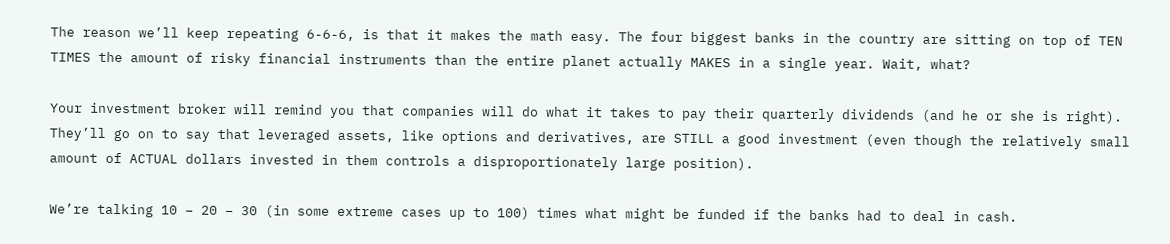The reason we’ll keep repeating 6-6-6, is that it makes the math easy. The four biggest banks in the country are sitting on top of TEN TIMES the amount of risky financial instruments than the entire planet actually MAKES in a single year. Wait, what?

Your investment broker will remind you that companies will do what it takes to pay their quarterly dividends (and he or she is right). They’ll go on to say that leveraged assets, like options and derivatives, are STILL a good investment (even though the relatively small amount of ACTUAL dollars invested in them controls a disproportionately large position).

We’re talking 10 – 20 – 30 (in some extreme cases up to 100) times what might be funded if the banks had to deal in cash.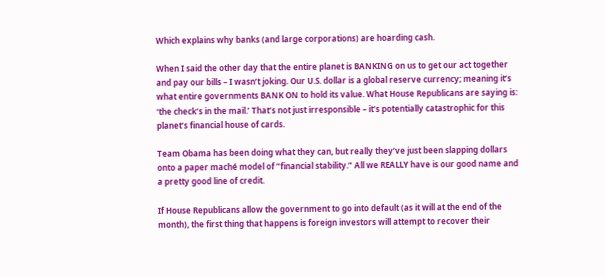Which explains why banks (and large corporations) are hoarding cash.

When I said the other day that the entire planet is BANKING on us to get our act together and pay our bills – I wasn’t joking. Our U.S. dollar is a global reserve currency; meaning it’s what entire governments BANK ON to hold its value. What House Republicans are saying is: ‘the check’s in the mail.’ That’s not just irresponsible – it’s potentially catastrophic for this planet’s financial house of cards.

Team Obama has been doing what they can, but really they’ve just been slapping dollars onto a paper maché model of “financial stability.” All we REALLY have is our good name and a pretty good line of credit.

If House Republicans allow the government to go into default (as it will at the end of the month), the first thing that happens is foreign investors will attempt to recover their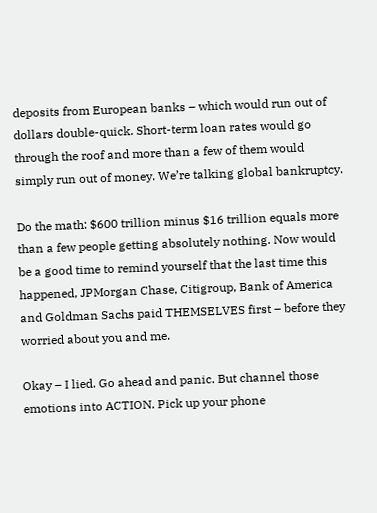deposits from European banks – which would run out of dollars double-quick. Short-term loan rates would go through the roof and more than a few of them would simply run out of money. We’re talking global bankruptcy.

Do the math: $600 trillion minus $16 trillion equals more than a few people getting absolutely nothing. Now would be a good time to remind yourself that the last time this happened, JPMorgan Chase, Citigroup, Bank of America and Goldman Sachs paid THEMSELVES first – before they worried about you and me.

Okay – I lied. Go ahead and panic. But channel those emotions into ACTION. Pick up your phone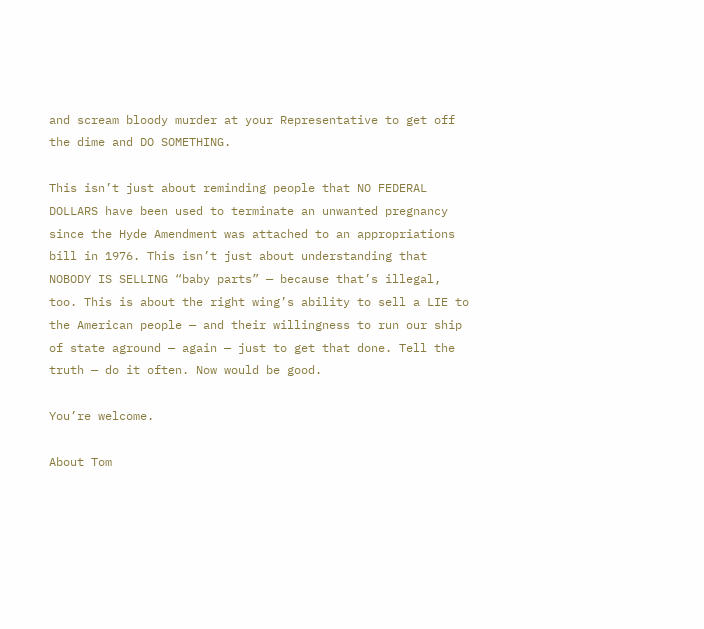and scream bloody murder at your Representative to get off the dime and DO SOMETHING.

This isn’t just about reminding people that NO FEDERAL DOLLARS have been used to terminate an unwanted pregnancy since the Hyde Amendment was attached to an appropriations bill in 1976. This isn’t just about understanding that NOBODY IS SELLING “baby parts” — because that’s illegal, too. This is about the right wing’s ability to sell a LIE to the American people — and their willingness to run our ship of state aground — again — just to get that done. Tell the truth — do it often. Now would be good.

You’re welcome.

About Tom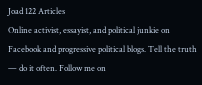Joad 122 Articles
Online activist, essayist, and political junkie on Facebook and progressive political blogs. Tell the truth — do it often. Follow me on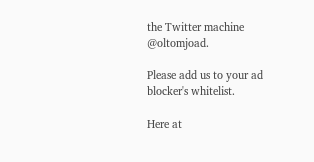the Twitter machine @oltomjoad.

Please add us to your ad blocker's whitelist.

Here at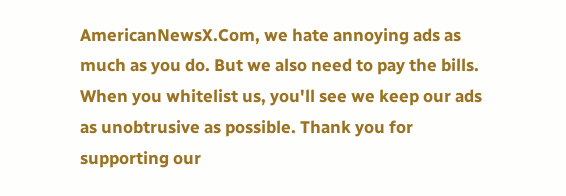AmericanNewsX.Com, we hate annoying ads as much as you do. But we also need to pay the bills. When you whitelist us, you'll see we keep our ads as unobtrusive as possible. Thank you for supporting our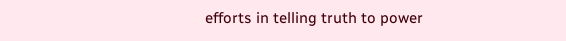efforts in telling truth to power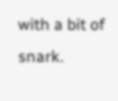with a bit of snark.